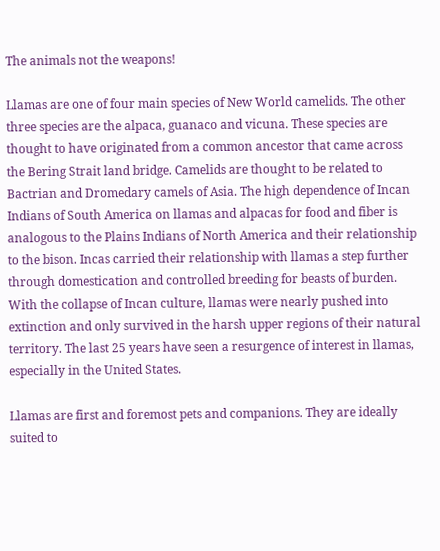The animals not the weapons!

Llamas are one of four main species of New World camelids. The other three species are the alpaca, guanaco and vicuna. These species are thought to have originated from a common ancestor that came across the Bering Strait land bridge. Camelids are thought to be related to Bactrian and Dromedary camels of Asia. The high dependence of Incan Indians of South America on llamas and alpacas for food and fiber is analogous to the Plains Indians of North America and their relationship to the bison. Incas carried their relationship with llamas a step further through domestication and controlled breeding for beasts of burden. With the collapse of Incan culture, llamas were nearly pushed into extinction and only survived in the harsh upper regions of their natural territory. The last 25 years have seen a resurgence of interest in llamas, especially in the United States.

Llamas are first and foremost pets and companions. They are ideally suited to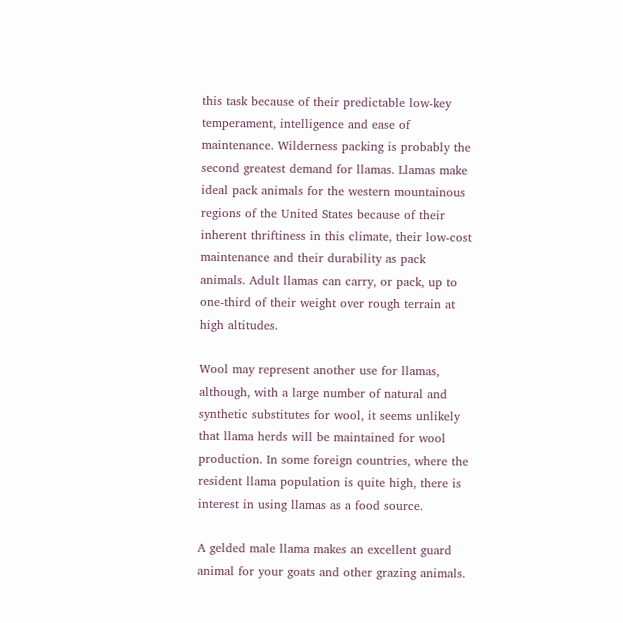this task because of their predictable low-key temperament, intelligence and ease of maintenance. Wilderness packing is probably the second greatest demand for llamas. Llamas make ideal pack animals for the western mountainous regions of the United States because of their inherent thriftiness in this climate, their low-cost maintenance and their durability as pack animals. Adult llamas can carry, or pack, up to one-third of their weight over rough terrain at high altitudes.

Wool may represent another use for llamas, although, with a large number of natural and synthetic substitutes for wool, it seems unlikely that llama herds will be maintained for wool production. In some foreign countries, where the resident llama population is quite high, there is interest in using llamas as a food source.

A gelded male llama makes an excellent guard animal for your goats and other grazing animals.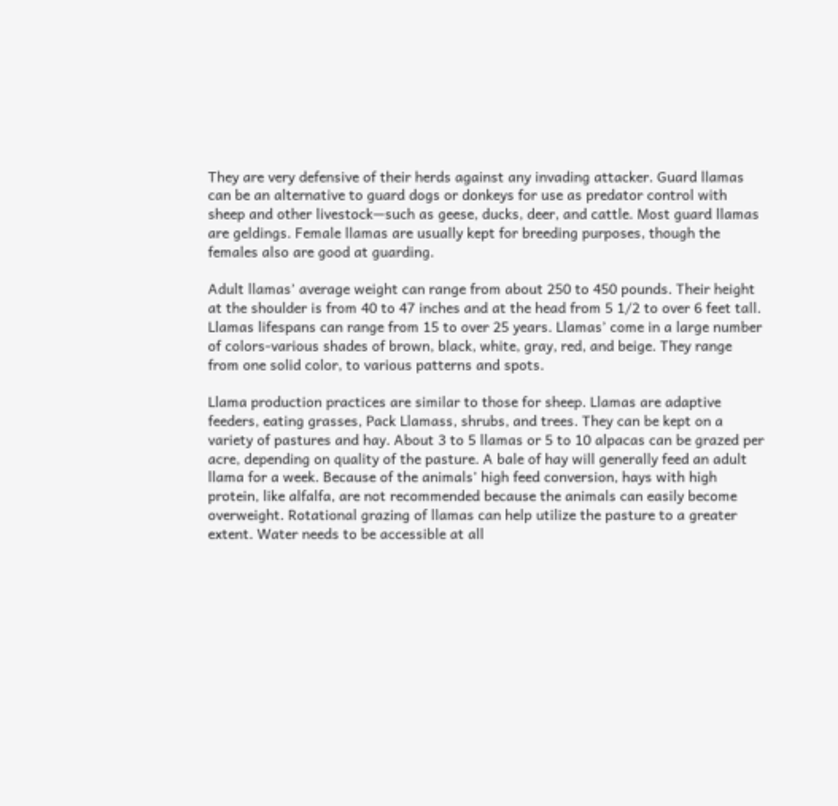They are very defensive of their herds against any invading attacker. Guard llamas can be an alternative to guard dogs or donkeys for use as predator control with sheep and other livestock—such as geese, ducks, deer, and cattle. Most guard llamas are geldings. Female llamas are usually kept for breeding purposes, though the females also are good at guarding.

Adult llamas’ average weight can range from about 250 to 450 pounds. Their height at the shoulder is from 40 to 47 inches and at the head from 5 1/2 to over 6 feet tall. Llamas lifespans can range from 15 to over 25 years. Llamas’ come in a large number of colors-various shades of brown, black, white, gray, red, and beige. They range from one solid color, to various patterns and spots.

Llama production practices are similar to those for sheep. Llamas are adaptive feeders, eating grasses, Pack Llamass, shrubs, and trees. They can be kept on a variety of pastures and hay. About 3 to 5 llamas or 5 to 10 alpacas can be grazed per acre, depending on quality of the pasture. A bale of hay will generally feed an adult llama for a week. Because of the animals’ high feed conversion, hays with high protein, like alfalfa, are not recommended because the animals can easily become overweight. Rotational grazing of llamas can help utilize the pasture to a greater extent. Water needs to be accessible at all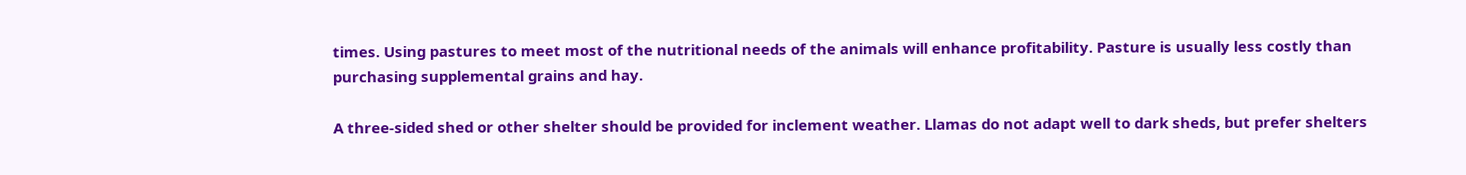times. Using pastures to meet most of the nutritional needs of the animals will enhance profitability. Pasture is usually less costly than purchasing supplemental grains and hay.

A three-sided shed or other shelter should be provided for inclement weather. Llamas do not adapt well to dark sheds, but prefer shelters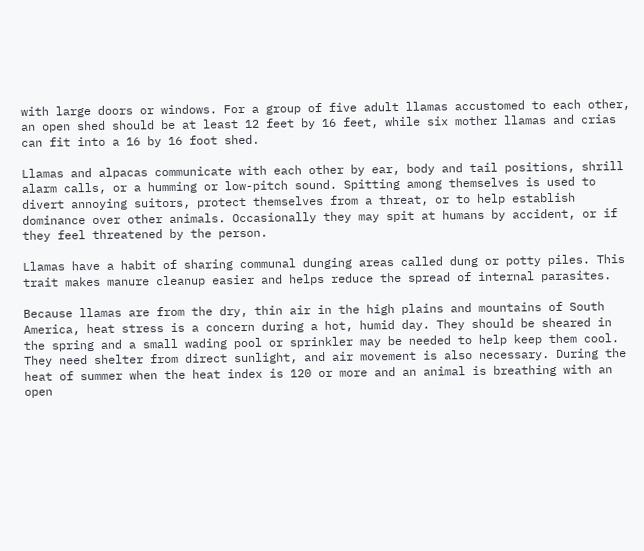with large doors or windows. For a group of five adult llamas accustomed to each other, an open shed should be at least 12 feet by 16 feet, while six mother llamas and crias can fit into a 16 by 16 foot shed.

Llamas and alpacas communicate with each other by ear, body and tail positions, shrill alarm calls, or a humming or low-pitch sound. Spitting among themselves is used to divert annoying suitors, protect themselves from a threat, or to help establish dominance over other animals. Occasionally they may spit at humans by accident, or if they feel threatened by the person.

Llamas have a habit of sharing communal dunging areas called dung or potty piles. This trait makes manure cleanup easier and helps reduce the spread of internal parasites.

Because llamas are from the dry, thin air in the high plains and mountains of South America, heat stress is a concern during a hot, humid day. They should be sheared in the spring and a small wading pool or sprinkler may be needed to help keep them cool. They need shelter from direct sunlight, and air movement is also necessary. During the heat of summer when the heat index is 120 or more and an animal is breathing with an open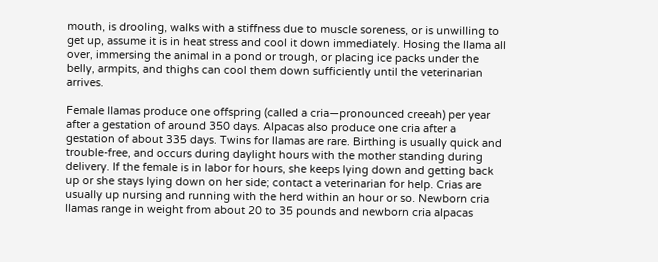mouth, is drooling, walks with a stiffness due to muscle soreness, or is unwilling to get up, assume it is in heat stress and cool it down immediately. Hosing the llama all over, immersing the animal in a pond or trough, or placing ice packs under the belly, armpits, and thighs can cool them down sufficiently until the veterinarian arrives.

Female llamas produce one offspring (called a cria—pronounced creeah) per year after a gestation of around 350 days. Alpacas also produce one cria after a gestation of about 335 days. Twins for llamas are rare. Birthing is usually quick and trouble-free, and occurs during daylight hours with the mother standing during delivery. If the female is in labor for hours, she keeps lying down and getting back up or she stays lying down on her side; contact a veterinarian for help. Crias are usually up nursing and running with the herd within an hour or so. Newborn cria llamas range in weight from about 20 to 35 pounds and newborn cria alpacas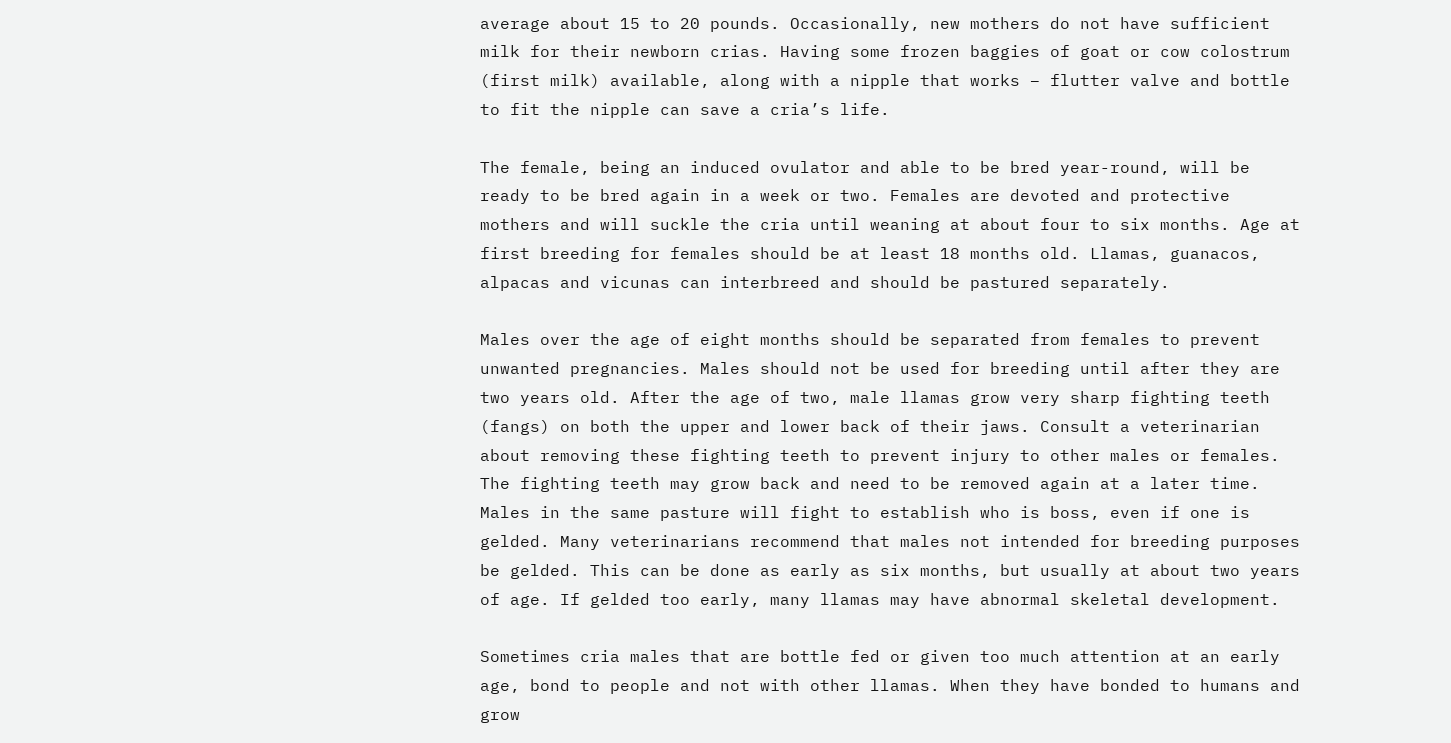average about 15 to 20 pounds. Occasionally, new mothers do not have sufficient milk for their newborn crias. Having some frozen baggies of goat or cow colostrum (first milk) available, along with a nipple that works – flutter valve and bottle to fit the nipple can save a cria’s life.

The female, being an induced ovulator and able to be bred year-round, will be ready to be bred again in a week or two. Females are devoted and protective mothers and will suckle the cria until weaning at about four to six months. Age at first breeding for females should be at least 18 months old. Llamas, guanacos, alpacas and vicunas can interbreed and should be pastured separately.

Males over the age of eight months should be separated from females to prevent unwanted pregnancies. Males should not be used for breeding until after they are two years old. After the age of two, male llamas grow very sharp fighting teeth (fangs) on both the upper and lower back of their jaws. Consult a veterinarian about removing these fighting teeth to prevent injury to other males or females. The fighting teeth may grow back and need to be removed again at a later time. Males in the same pasture will fight to establish who is boss, even if one is gelded. Many veterinarians recommend that males not intended for breeding purposes be gelded. This can be done as early as six months, but usually at about two years of age. If gelded too early, many llamas may have abnormal skeletal development.

Sometimes cria males that are bottle fed or given too much attention at an early age, bond to people and not with other llamas. When they have bonded to humans and grow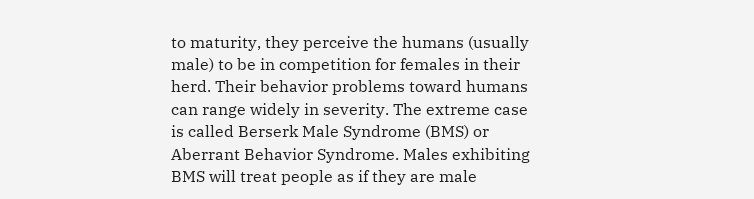to maturity, they perceive the humans (usually male) to be in competition for females in their herd. Their behavior problems toward humans can range widely in severity. The extreme case is called Berserk Male Syndrome (BMS) or Aberrant Behavior Syndrome. Males exhibiting BMS will treat people as if they are male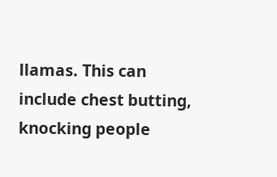llamas. This can include chest butting, knocking people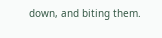down, and biting them.